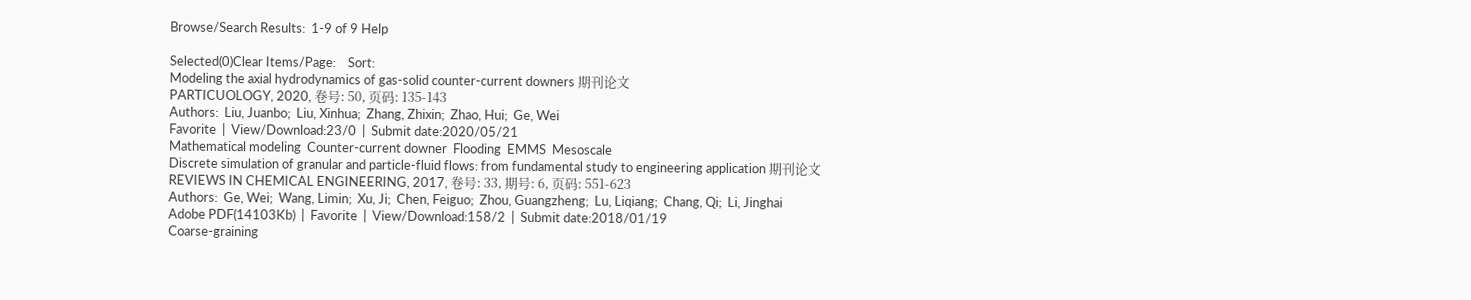Browse/Search Results:  1-9 of 9 Help

Selected(0)Clear Items/Page:    Sort:
Modeling the axial hydrodynamics of gas-solid counter-current downers 期刊论文
PARTICUOLOGY, 2020, 卷号: 50, 页码: 135-143
Authors:  Liu, Juanbo;  Liu, Xinhua;  Zhang, Zhixin;  Zhao, Hui;  Ge, Wei
Favorite  |  View/Download:23/0  |  Submit date:2020/05/21
Mathematical modeling  Counter-current downer  Flooding  EMMS  Mesoscale
Discrete simulation of granular and particle-fluid flows: from fundamental study to engineering application 期刊论文
REVIEWS IN CHEMICAL ENGINEERING, 2017, 卷号: 33, 期号: 6, 页码: 551-623
Authors:  Ge, Wei;  Wang, Limin;  Xu, Ji;  Chen, Feiguo;  Zhou, Guangzheng;  Lu, Liqiang;  Chang, Qi;  Li, Jinghai
Adobe PDF(14103Kb)  |  Favorite  |  View/Download:158/2  |  Submit date:2018/01/19
Coarse-graining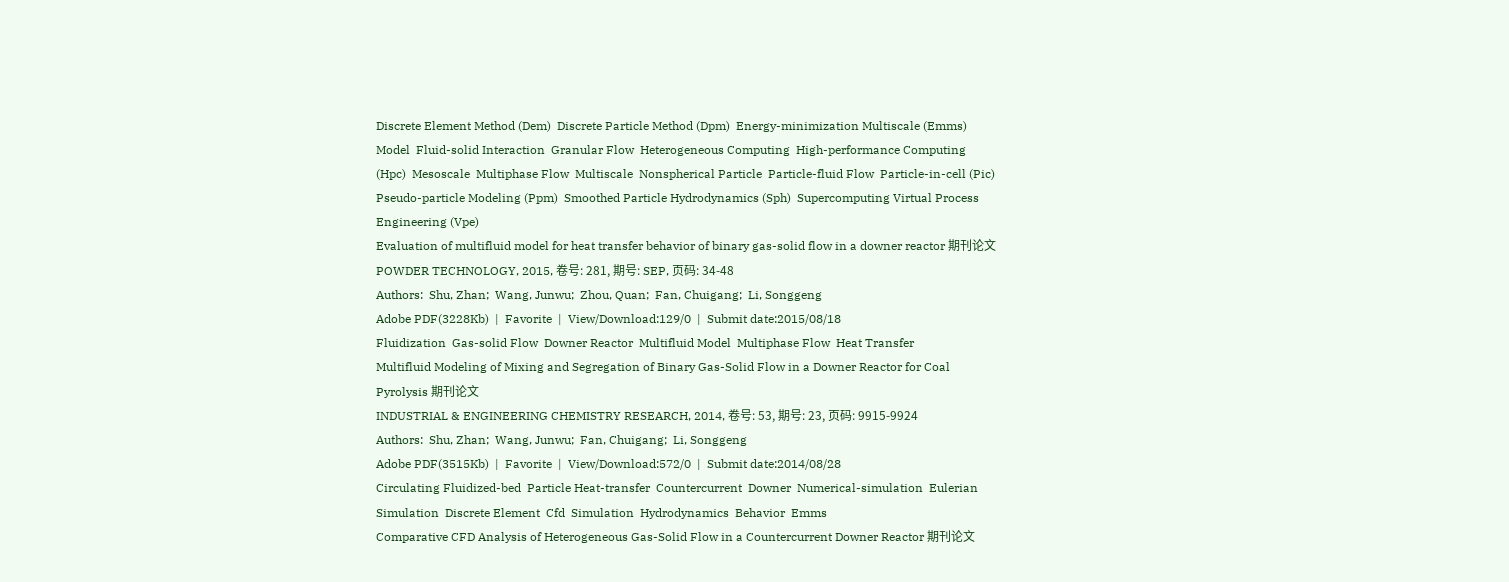Discrete Element Method (Dem)  Discrete Particle Method (Dpm)  Energy-minimization Multiscale (Emms) Model  Fluid-solid Interaction  Granular Flow  Heterogeneous Computing  High-performance Computing (Hpc)  Mesoscale  Multiphase Flow  Multiscale  Nonspherical Particle  Particle-fluid Flow  Particle-in-cell (Pic)  Pseudo-particle Modeling (Ppm)  Smoothed Particle Hydrodynamics (Sph)  Supercomputing Virtual Process Engineering (Vpe)
Evaluation of multifluid model for heat transfer behavior of binary gas-solid flow in a downer reactor 期刊论文
POWDER TECHNOLOGY, 2015, 卷号: 281, 期号: SEP, 页码: 34-48
Authors:  Shu, Zhan;  Wang, Junwu;  Zhou, Quan;  Fan, Chuigang;  Li, Songgeng
Adobe PDF(3228Kb)  |  Favorite  |  View/Download:129/0  |  Submit date:2015/08/18
Fluidization  Gas-solid Flow  Downer Reactor  Multifluid Model  Multiphase Flow  Heat Transfer
Multifluid Modeling of Mixing and Segregation of Binary Gas-Solid Flow in a Downer Reactor for Coal Pyrolysis 期刊论文
INDUSTRIAL & ENGINEERING CHEMISTRY RESEARCH, 2014, 卷号: 53, 期号: 23, 页码: 9915-9924
Authors:  Shu, Zhan;  Wang, Junwu;  Fan, Chuigang;  Li, Songgeng
Adobe PDF(3515Kb)  |  Favorite  |  View/Download:572/0  |  Submit date:2014/08/28
Circulating Fluidized-bed  Particle Heat-transfer  Countercurrent  Downer  Numerical-simulation  Eulerian Simulation  Discrete Element  Cfd  Simulation  Hydrodynamics  Behavior  Emms
Comparative CFD Analysis of Heterogeneous Gas-Solid Flow in a Countercurrent Downer Reactor 期刊论文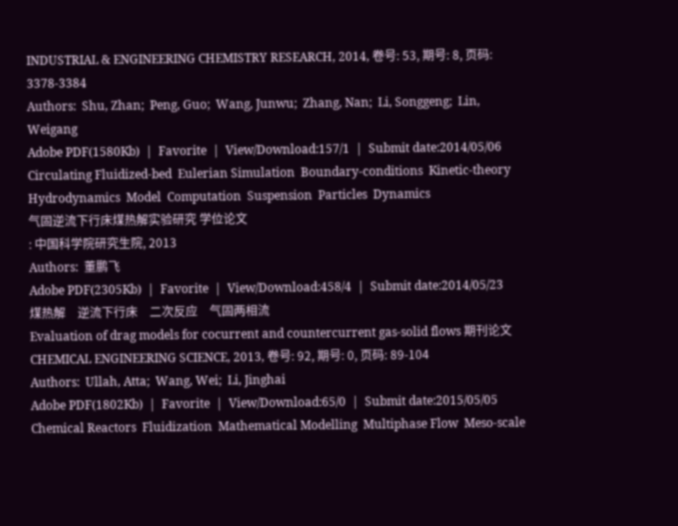INDUSTRIAL & ENGINEERING CHEMISTRY RESEARCH, 2014, 卷号: 53, 期号: 8, 页码: 3378-3384
Authors:  Shu, Zhan;  Peng, Guo;  Wang, Junwu;  Zhang, Nan;  Li, Songgeng;  Lin, Weigang
Adobe PDF(1580Kb)  |  Favorite  |  View/Download:157/1  |  Submit date:2014/05/06
Circulating Fluidized-bed  Eulerian Simulation  Boundary-conditions  Kinetic-theory  Hydrodynamics  Model  Computation  Suspension  Particles  Dynamics
气固逆流下行床煤热解实验研究 学位论文
: 中国科学院研究生院, 2013
Authors:  董鹏飞
Adobe PDF(2305Kb)  |  Favorite  |  View/Download:458/4  |  Submit date:2014/05/23
煤热解    逆流下行床    二次反应    气固两相流
Evaluation of drag models for cocurrent and countercurrent gas-solid flows 期刊论文
CHEMICAL ENGINEERING SCIENCE, 2013, 卷号: 92, 期号: 0, 页码: 89-104
Authors:  Ullah, Atta;  Wang, Wei;  Li, Jinghai
Adobe PDF(1802Kb)  |  Favorite  |  View/Download:65/0  |  Submit date:2015/05/05
Chemical Reactors  Fluidization  Mathematical Modelling  Multiphase Flow  Meso-scale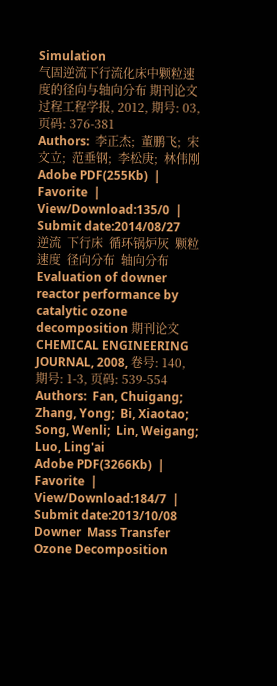Simulation
气固逆流下行流化床中颗粒速度的径向与轴向分布 期刊论文
过程工程学报, 2012, 期号: 03, 页码: 376-381
Authors:  李正杰;  董鹏飞;  宋文立;  范垂钢;  李松庚;  林伟刚
Adobe PDF(255Kb)  |  Favorite  |  View/Download:135/0  |  Submit date:2014/08/27
逆流  下行床  循环锅炉灰  颗粒速度  径向分布  轴向分布
Evaluation of downer reactor performance by catalytic ozone decomposition 期刊论文
CHEMICAL ENGINEERING JOURNAL, 2008, 卷号: 140, 期号: 1-3, 页码: 539-554
Authors:  Fan, Chuigang;  Zhang, Yong;  Bi, Xiaotao;  Song, Wenli;  Lin, Weigang;  Luo, Ling'ai
Adobe PDF(3266Kb)  |  Favorite  |  View/Download:184/7  |  Submit date:2013/10/08
Downer  Mass Transfer  Ozone Decomposition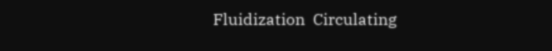Fluidization  Circulating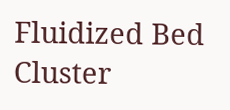Fluidized Bed  Cluster